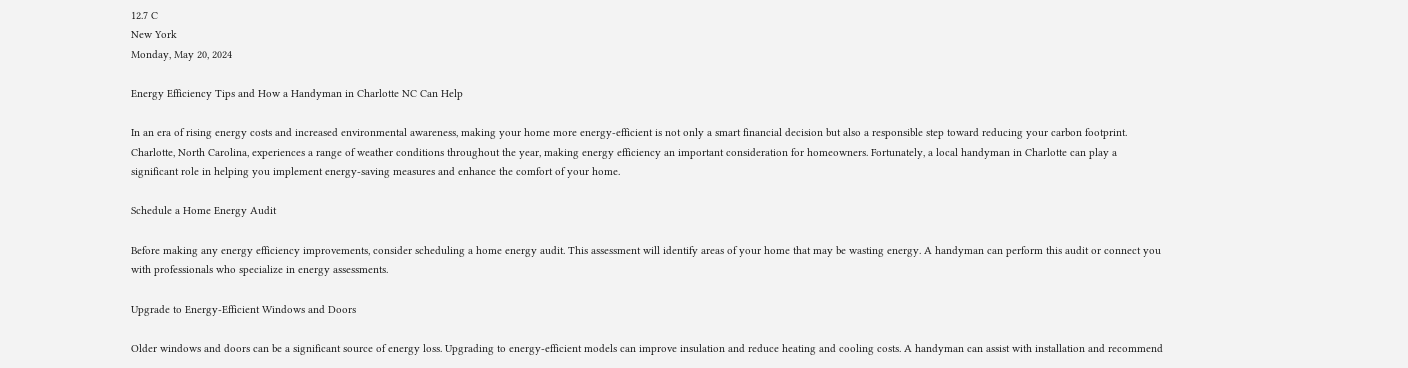12.7 C
New York
Monday, May 20, 2024

Energy Efficiency Tips and How a Handyman in Charlotte NC Can Help

In an era of rising energy costs and increased environmental awareness, making your home more energy-efficient is not only a smart financial decision but also a responsible step toward reducing your carbon footprint. Charlotte, North Carolina, experiences a range of weather conditions throughout the year, making energy efficiency an important consideration for homeowners. Fortunately, a local handyman in Charlotte can play a significant role in helping you implement energy-saving measures and enhance the comfort of your home.

Schedule a Home Energy Audit

Before making any energy efficiency improvements, consider scheduling a home energy audit. This assessment will identify areas of your home that may be wasting energy. A handyman can perform this audit or connect you with professionals who specialize in energy assessments.

Upgrade to Energy-Efficient Windows and Doors

Older windows and doors can be a significant source of energy loss. Upgrading to energy-efficient models can improve insulation and reduce heating and cooling costs. A handyman can assist with installation and recommend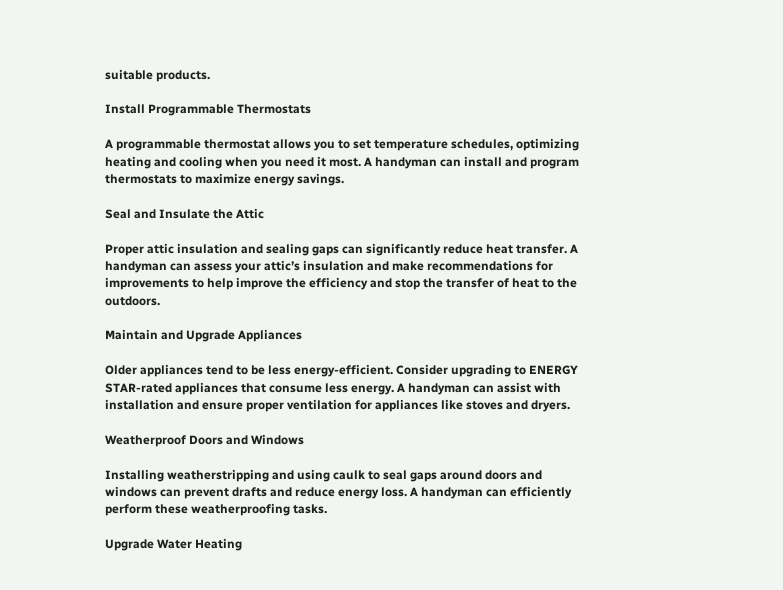suitable products.

Install Programmable Thermostats

A programmable thermostat allows you to set temperature schedules, optimizing heating and cooling when you need it most. A handyman can install and program thermostats to maximize energy savings.

Seal and Insulate the Attic

Proper attic insulation and sealing gaps can significantly reduce heat transfer. A handyman can assess your attic’s insulation and make recommendations for improvements to help improve the efficiency and stop the transfer of heat to the outdoors.

Maintain and Upgrade Appliances

Older appliances tend to be less energy-efficient. Consider upgrading to ENERGY STAR-rated appliances that consume less energy. A handyman can assist with installation and ensure proper ventilation for appliances like stoves and dryers.

Weatherproof Doors and Windows

Installing weatherstripping and using caulk to seal gaps around doors and windows can prevent drafts and reduce energy loss. A handyman can efficiently perform these weatherproofing tasks.

Upgrade Water Heating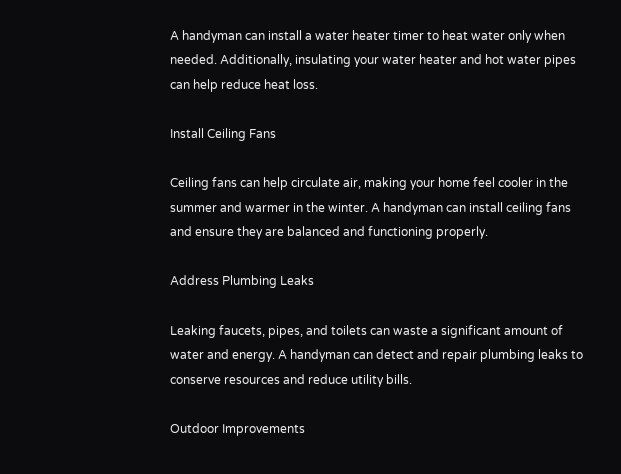A handyman can install a water heater timer to heat water only when needed. Additionally, insulating your water heater and hot water pipes can help reduce heat loss.

Install Ceiling Fans

Ceiling fans can help circulate air, making your home feel cooler in the summer and warmer in the winter. A handyman can install ceiling fans and ensure they are balanced and functioning properly.

Address Plumbing Leaks

Leaking faucets, pipes, and toilets can waste a significant amount of water and energy. A handyman can detect and repair plumbing leaks to conserve resources and reduce utility bills.

Outdoor Improvements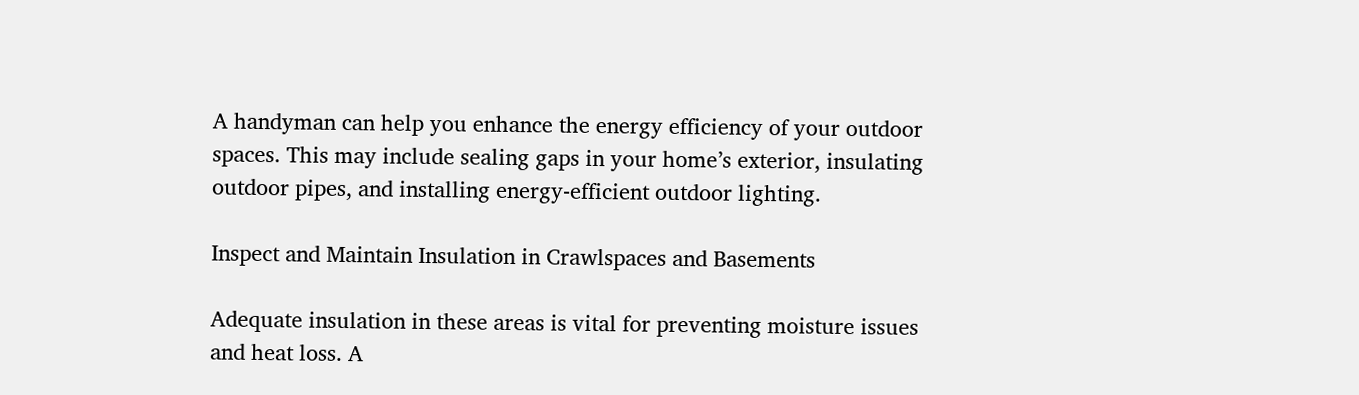A handyman can help you enhance the energy efficiency of your outdoor spaces. This may include sealing gaps in your home’s exterior, insulating outdoor pipes, and installing energy-efficient outdoor lighting.

Inspect and Maintain Insulation in Crawlspaces and Basements

Adequate insulation in these areas is vital for preventing moisture issues and heat loss. A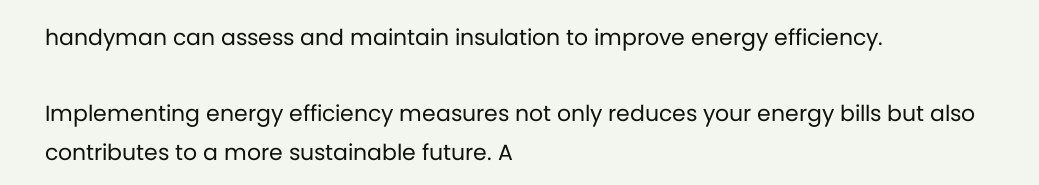handyman can assess and maintain insulation to improve energy efficiency.

Implementing energy efficiency measures not only reduces your energy bills but also contributes to a more sustainable future. A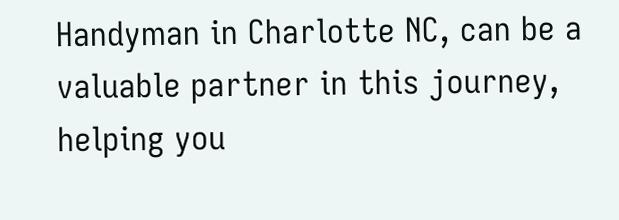Handyman in Charlotte NC, can be a valuable partner in this journey, helping you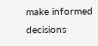make informed decisions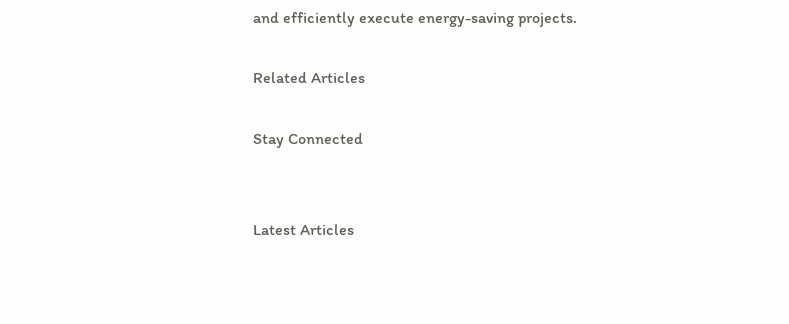and efficiently execute energy-saving projects.

Related Articles

Stay Connected


Latest Articles